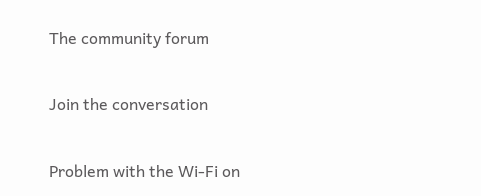The community forum

Join the conversation

Problem with the Wi-Fi on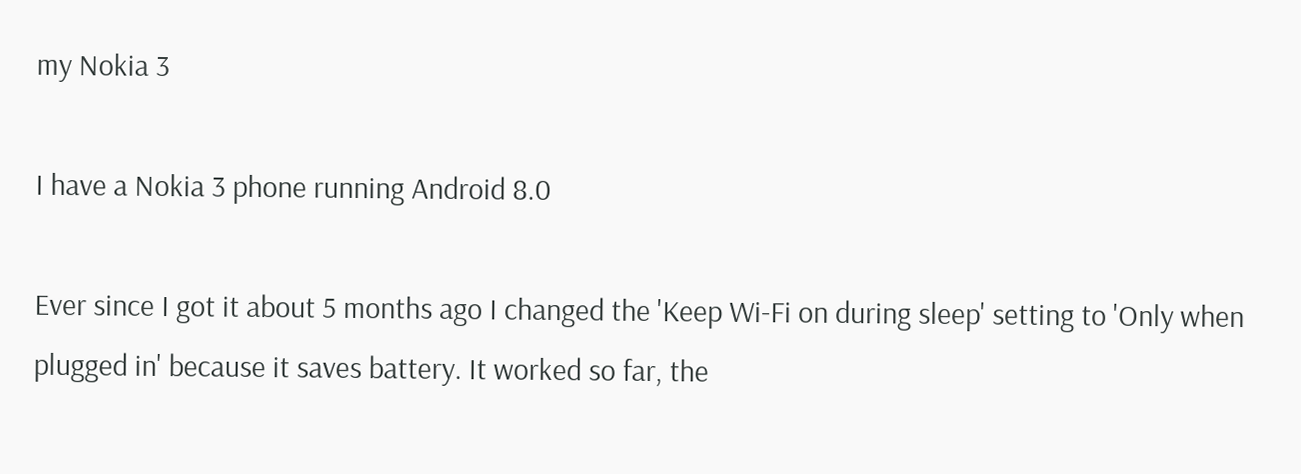my Nokia 3

I have a Nokia 3 phone running Android 8.0

Ever since I got it about 5 months ago I changed the 'Keep Wi-Fi on during sleep' setting to 'Only when plugged in' because it saves battery. It worked so far, the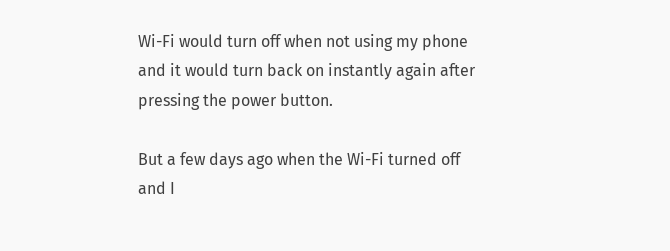Wi-Fi would turn off when not using my phone and it would turn back on instantly again after pressing the power button.

But a few days ago when the Wi-Fi turned off and I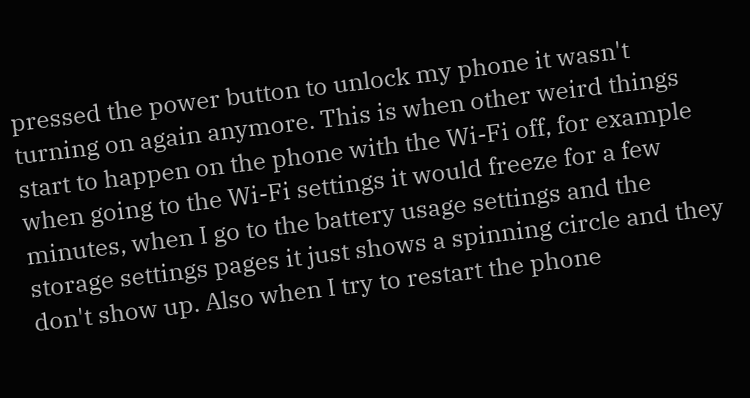pressed the power button to unlock my phone it wasn't turning on again anymore. This is when other weird things start to happen on the phone with the Wi-Fi off, for example when going to the Wi-Fi settings it would freeze for a few minutes, when I go to the battery usage settings and the storage settings pages it just shows a spinning circle and they don't show up. Also when I try to restart the phone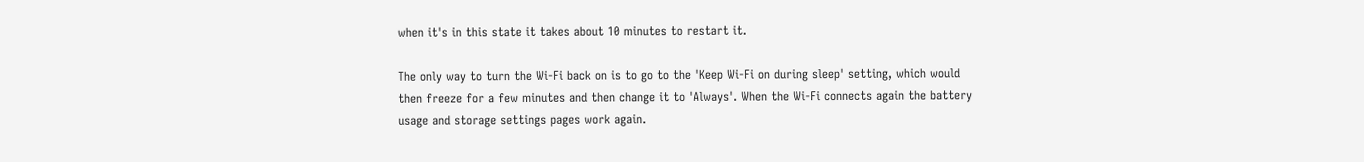when it's in this state it takes about 10 minutes to restart it.

The only way to turn the Wi-Fi back on is to go to the 'Keep Wi-Fi on during sleep' setting, which would then freeze for a few minutes and then change it to 'Always'. When the Wi-Fi connects again the battery usage and storage settings pages work again.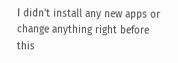I didn't install any new apps or change anything right before this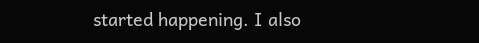started happening. I also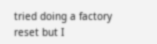tried doing a factory reset but I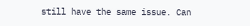still have the same issue. Can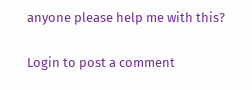anyone please help me with this?

Login to post a comment